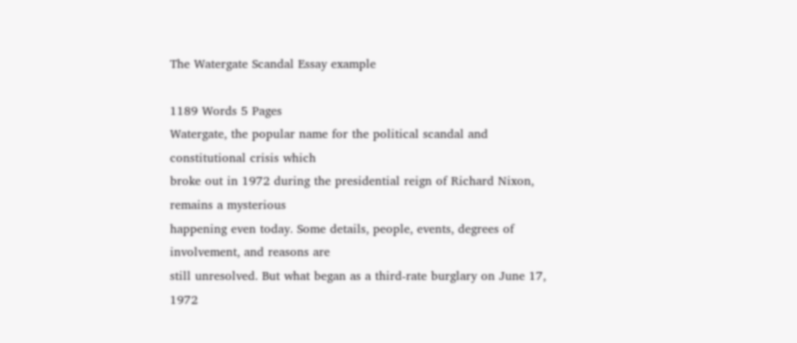The Watergate Scandal Essay example

1189 Words 5 Pages
Watergate, the popular name for the political scandal and constitutional crisis which
broke out in 1972 during the presidential reign of Richard Nixon, remains a mysterious
happening even today. Some details, people, events, degrees of involvement, and reasons are
still unresolved. But what began as a third-rate burglary on June 17, 1972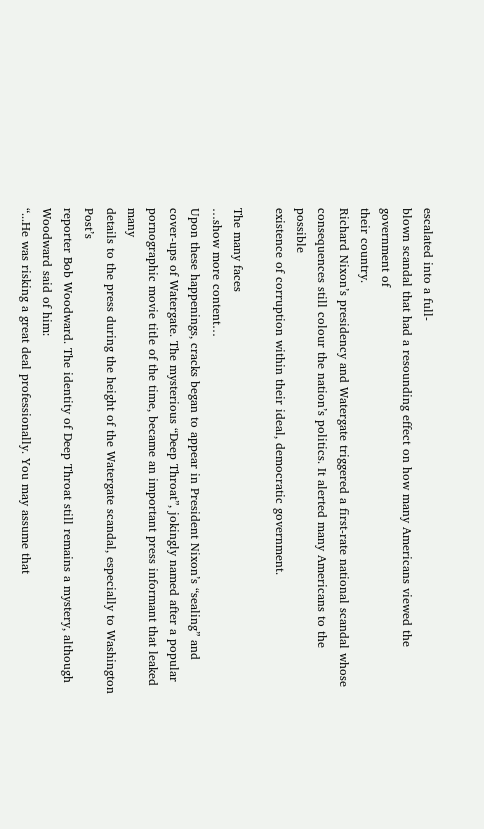escalated into a full-
blown scandal that had a resounding effect on how many Americans viewed the government of
their country.
Richard Nixon’s presidency and Watergate triggered a first-rate national scandal whose
consequences still colour the nation’s politics. It alerted many Americans to the possible
existence of corruption within their ideal, democratic government.

The many faces
…show more content…
Upon these happenings, cracks began to appear in President Nixon’s “sealing” and
cover-ups of Watergate. The mysterious “Deep Throat”, jokingly named after a popular
pornographic movie title of the time, became an important press informant that leaked many
details to the press during the height of the Watergate scandal, especially to Washington Post’s
reporter Bob Woodward. The identity of Deep Throat still remains a mystery, although
Woodward said of him:
“...He was risking a great deal professionally. You may assume that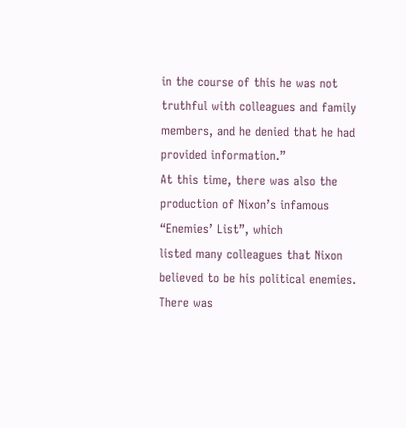in the course of this he was not truthful with colleagues and family
members, and he denied that he had provided information.”
At this time, there was also the production of Nixon’s infamous “Enemies’ List”, which
listed many colleagues that Nixon believed to be his political enemies. There was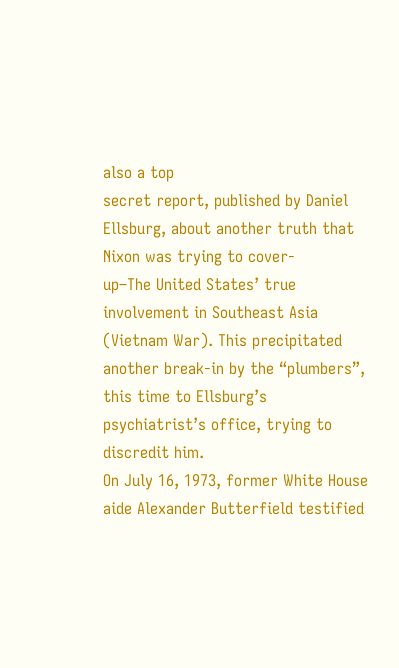also a top
secret report, published by Daniel Ellsburg, about another truth that Nixon was trying to cover-
up–The United States’ true involvement in Southeast Asia (Vietnam War). This precipitated
another break-in by the “plumbers”, this time to Ellsburg’s psychiatrist’s office, trying to
discredit him.
On July 16, 1973, former White House aide Alexander Butterfield testified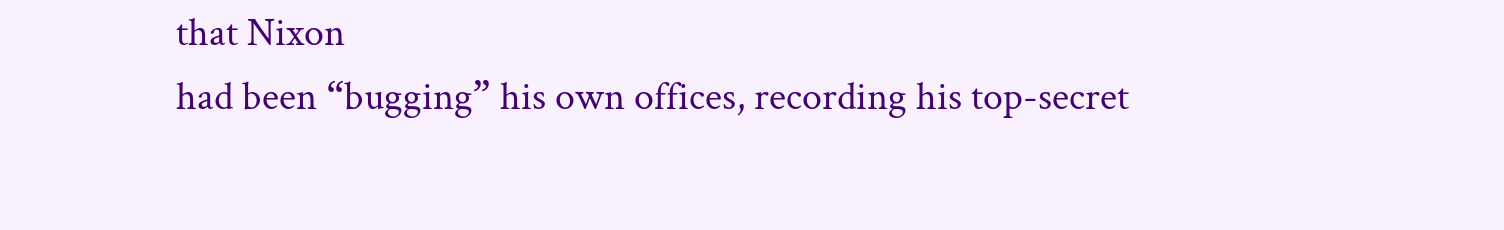that Nixon
had been “bugging” his own offices, recording his top-secret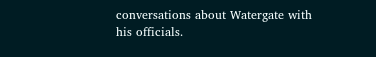conversations about Watergate with
his officials.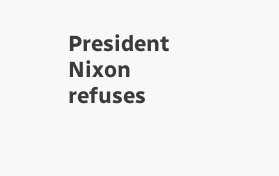President Nixon refuses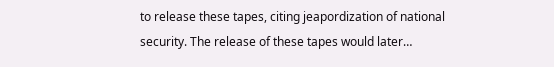to release these tapes, citing jeapordization of national
security. The release of these tapes would later…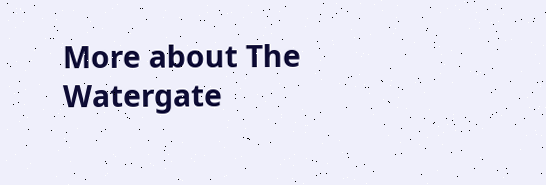More about The Watergate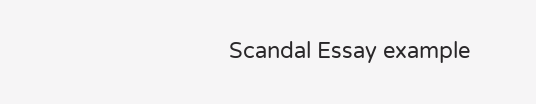Scandal Essay example